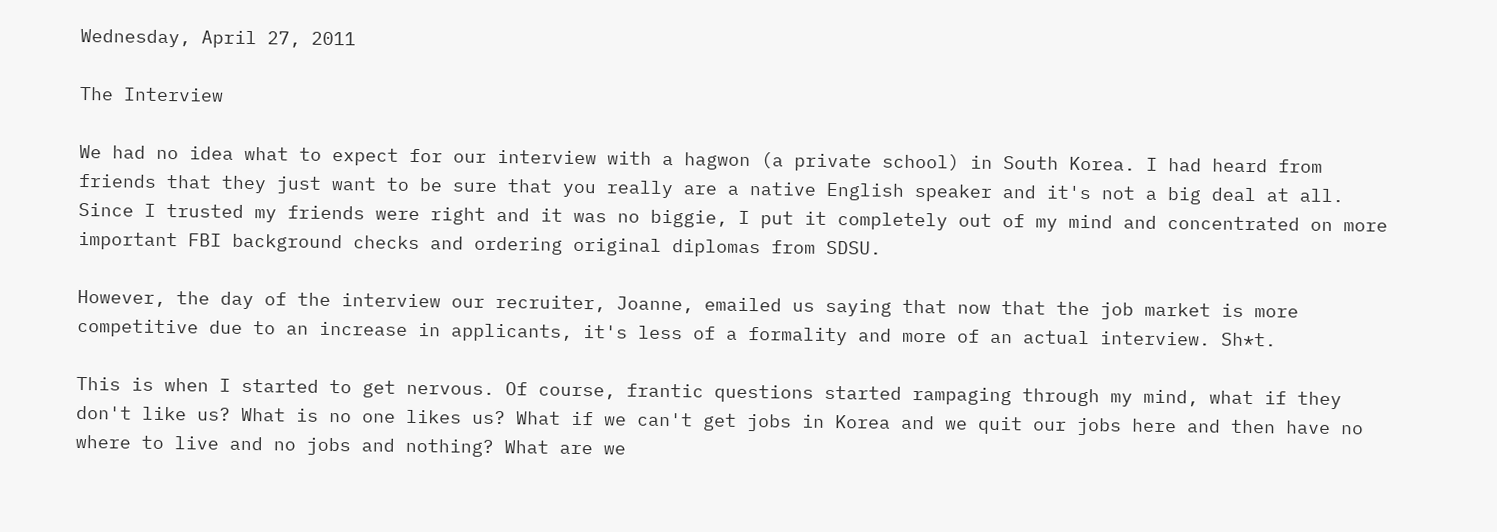Wednesday, April 27, 2011

The Interview

We had no idea what to expect for our interview with a hagwon (a private school) in South Korea. I had heard from friends that they just want to be sure that you really are a native English speaker and it's not a big deal at all. Since I trusted my friends were right and it was no biggie, I put it completely out of my mind and concentrated on more important FBI background checks and ordering original diplomas from SDSU.

However, the day of the interview our recruiter, Joanne, emailed us saying that now that the job market is more competitive due to an increase in applicants, it's less of a formality and more of an actual interview. Sh*t.

This is when I started to get nervous. Of course, frantic questions started rampaging through my mind, what if they don't like us? What is no one likes us? What if we can't get jobs in Korea and we quit our jobs here and then have no where to live and no jobs and nothing? What are we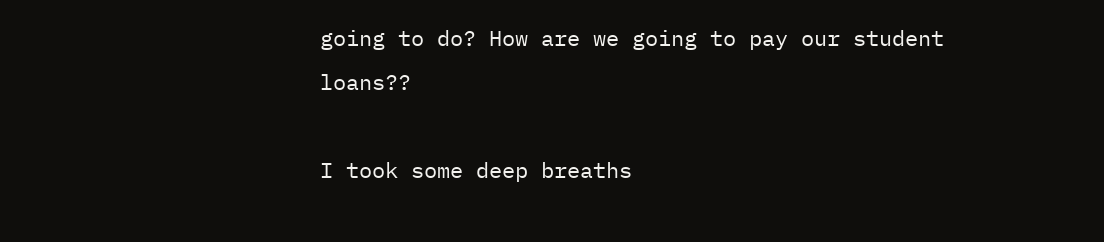going to do? How are we going to pay our student loans??

I took some deep breaths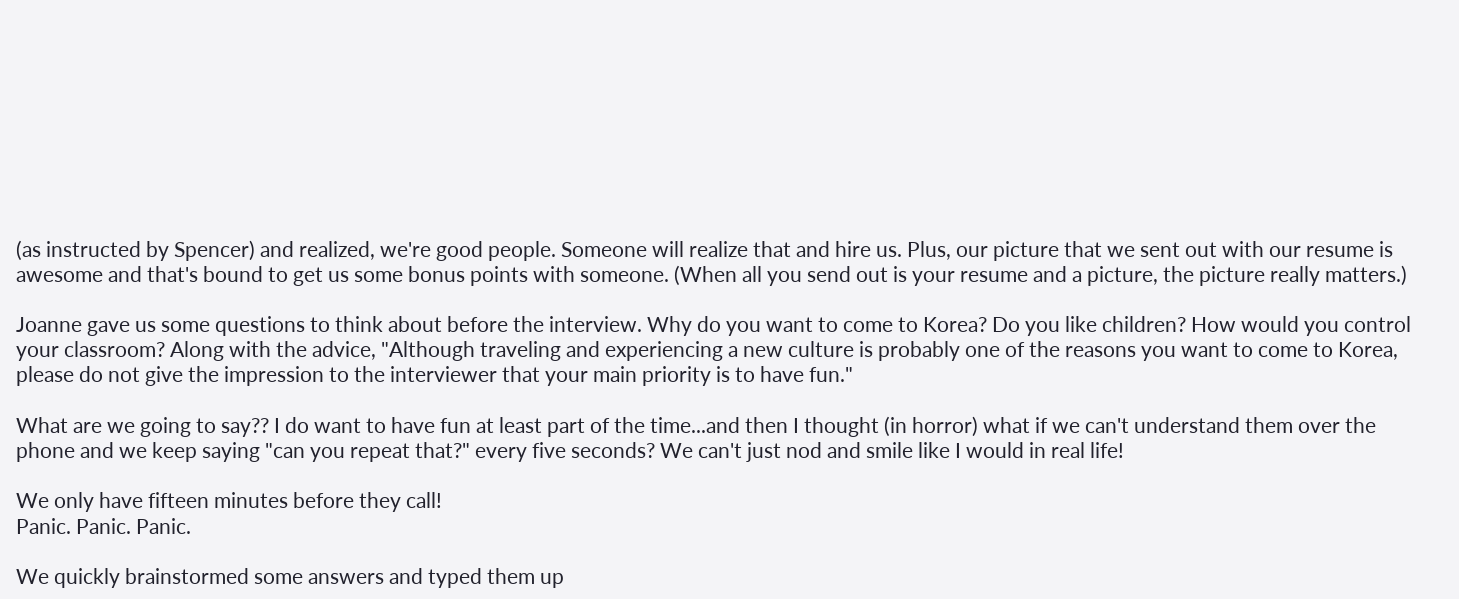(as instructed by Spencer) and realized, we're good people. Someone will realize that and hire us. Plus, our picture that we sent out with our resume is awesome and that's bound to get us some bonus points with someone. (When all you send out is your resume and a picture, the picture really matters.)

Joanne gave us some questions to think about before the interview. Why do you want to come to Korea? Do you like children? How would you control your classroom? Along with the advice, "Although traveling and experiencing a new culture is probably one of the reasons you want to come to Korea, please do not give the impression to the interviewer that your main priority is to have fun."

What are we going to say?? I do want to have fun at least part of the time...and then I thought (in horror) what if we can't understand them over the phone and we keep saying "can you repeat that?" every five seconds? We can't just nod and smile like I would in real life!

We only have fifteen minutes before they call!
Panic. Panic. Panic.

We quickly brainstormed some answers and typed them up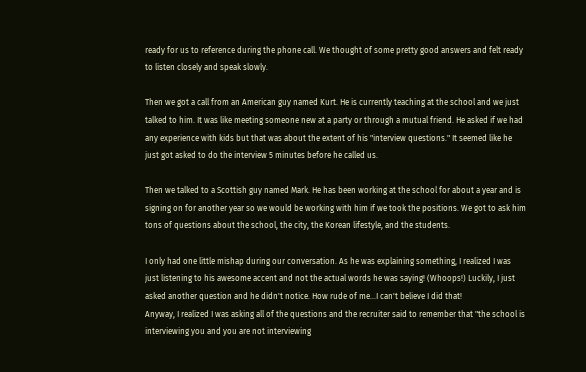ready for us to reference during the phone call. We thought of some pretty good answers and felt ready to listen closely and speak slowly.

Then we got a call from an American guy named Kurt. He is currently teaching at the school and we just talked to him. It was like meeting someone new at a party or through a mutual friend. He asked if we had any experience with kids but that was about the extent of his "interview questions." It seemed like he just got asked to do the interview 5 minutes before he called us.

Then we talked to a Scottish guy named Mark. He has been working at the school for about a year and is signing on for another year so we would be working with him if we took the positions. We got to ask him tons of questions about the school, the city, the Korean lifestyle, and the students.

I only had one little mishap during our conversation. As he was explaining something, I realized I was just listening to his awesome accent and not the actual words he was saying! (Whoops!) Luckily, I just asked another question and he didn't notice. How rude of me...I can't believe I did that!
Anyway, I realized I was asking all of the questions and the recruiter said to remember that "the school is interviewing you and you are not interviewing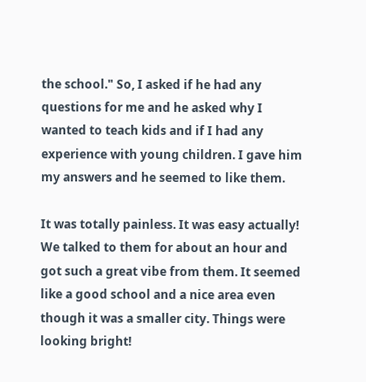the school." So, I asked if he had any questions for me and he asked why I wanted to teach kids and if I had any experience with young children. I gave him my answers and he seemed to like them.

It was totally painless. It was easy actually! We talked to them for about an hour and got such a great vibe from them. It seemed like a good school and a nice area even though it was a smaller city. Things were looking bright!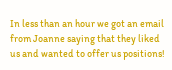In less than an hour we got an email from Joanne saying that they liked us and wanted to offer us positions!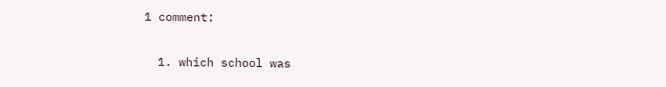1 comment:

  1. which school was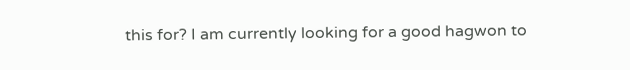this for? I am currently looking for a good hagwon to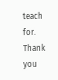teach for. Thank you